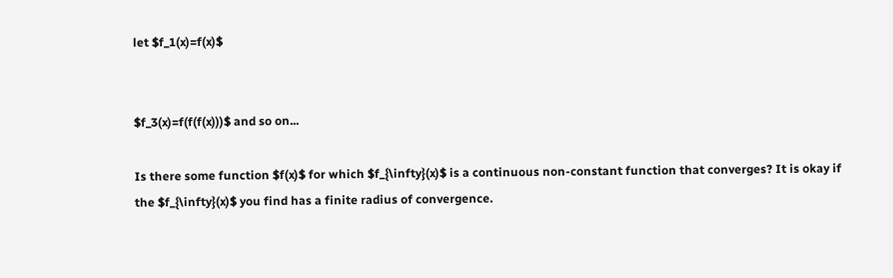let $f_1(x)=f(x)$


$f_3(x)=f(f(f(x)))$ and so on...

Is there some function $f(x)$ for which $f_{\infty}(x)$ is a continuous non-constant function that converges? It is okay if the $f_{\infty}(x)$ you find has a finite radius of convergence.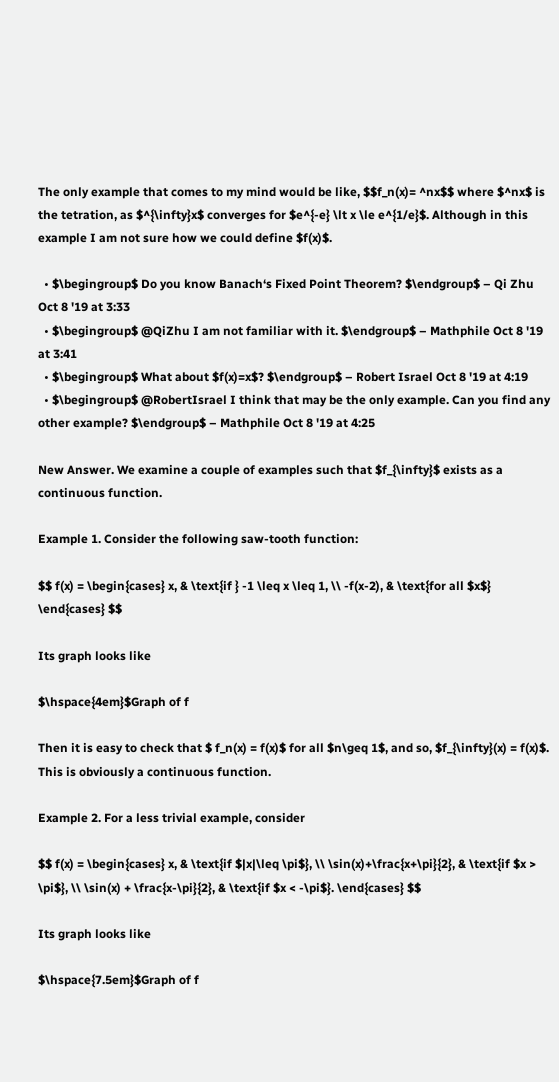The only example that comes to my mind would be like, $$f_n(x)= ^nx$$ where $^nx$ is the tetration, as $^{\infty}x$ converges for $e^{-e} \lt x \le e^{1/e}$. Although in this example I am not sure how we could define $f(x)$.

  • $\begingroup$ Do you know Banach‘s Fixed Point Theorem? $\endgroup$ – Qi Zhu Oct 8 '19 at 3:33
  • $\begingroup$ @QiZhu I am not familiar with it. $\endgroup$ – Mathphile Oct 8 '19 at 3:41
  • $\begingroup$ What about $f(x)=x$? $\endgroup$ – Robert Israel Oct 8 '19 at 4:19
  • $\begingroup$ @RobertIsrael I think that may be the only example. Can you find any other example? $\endgroup$ – Mathphile Oct 8 '19 at 4:25

New Answer. We examine a couple of examples such that $f_{\infty}$ exists as a continuous function.

Example 1. Consider the following saw-tooth function:

$$ f(x) = \begin{cases} x, & \text{if } -1 \leq x \leq 1, \\ -f(x-2), & \text{for all $x$} \end{cases} $$

Its graph looks like

$\hspace{4em}$Graph of f

Then it is easy to check that $ f_n(x) = f(x)$ for all $n\geq 1$, and so, $f_{\infty}(x) = f(x)$. This is obviously a continuous function.

Example 2. For a less trivial example, consider

$$ f(x) = \begin{cases} x, & \text{if $|x|\leq \pi$}, \\ \sin(x)+\frac{x+\pi}{2}, & \text{if $x > \pi$}, \\ \sin(x) + \frac{x-\pi}{2}, & \text{if $x < -\pi$}. \end{cases} $$

Its graph looks like

$\hspace{7.5em}$Graph of f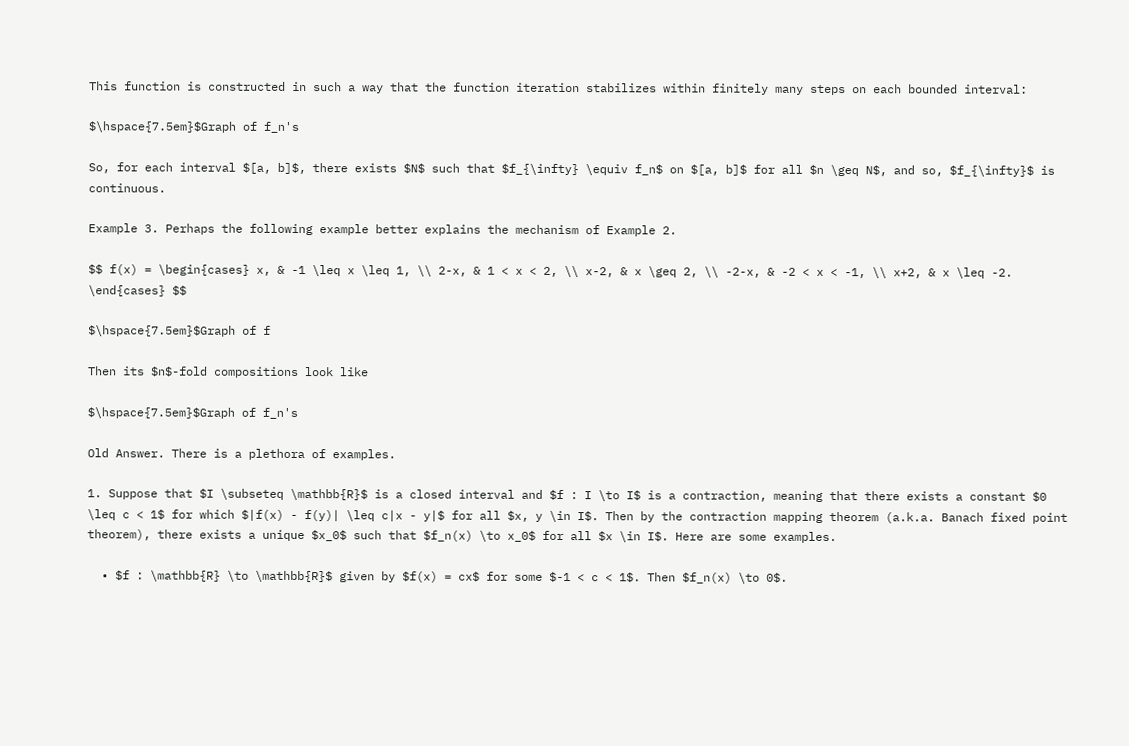This function is constructed in such a way that the function iteration stabilizes within finitely many steps on each bounded interval:

$\hspace{7.5em}$Graph of f_n's

So, for each interval $[a, b]$, there exists $N$ such that $f_{\infty} \equiv f_n$ on $[a, b]$ for all $n \geq N$, and so, $f_{\infty}$ is continuous.

Example 3. Perhaps the following example better explains the mechanism of Example 2.

$$ f(x) = \begin{cases} x, & -1 \leq x \leq 1, \\ 2-x, & 1 < x < 2, \\ x-2, & x \geq 2, \\ -2-x, & -2 < x < -1, \\ x+2, & x \leq -2. \end{cases} $$

$\hspace{7.5em}$Graph of f

Then its $n$-fold compositions look like

$\hspace{7.5em}$Graph of f_n's

Old Answer. There is a plethora of examples.

1. Suppose that $I \subseteq \mathbb{R}$ is a closed interval and $f : I \to I$ is a contraction, meaning that there exists a constant $0 \leq c < 1$ for which $|f(x) - f(y)| \leq c|x - y|$ for all $x, y \in I$. Then by the contraction mapping theorem (a.k.a. Banach fixed point theorem), there exists a unique $x_0$ such that $f_n(x) \to x_0$ for all $x \in I$. Here are some examples.

  • $f : \mathbb{R} \to \mathbb{R}$ given by $f(x) = cx$ for some $-1 < c < 1$. Then $f_n(x) \to 0$.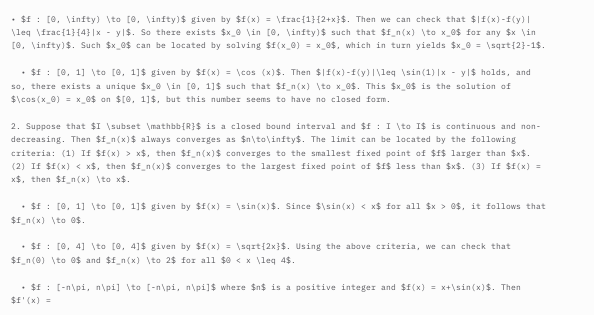• $f : [0, \infty) \to [0, \infty)$ given by $f(x) = \frac{1}{2+x}$. Then we can check that $|f(x)-f(y)| \leq \frac{1}{4}|x - y|$. So there exists $x_0 \in [0, \infty)$ such that $f_n(x) \to x_0$ for any $x \in [0, \infty)$. Such $x_0$ can be located by solving $f(x_0) = x_0$, which in turn yields $x_0 = \sqrt{2}-1$.

  • $f : [0, 1] \to [0, 1]$ given by $f(x) = \cos (x)$. Then $|f(x)-f(y)|\leq \sin(1)|x - y|$ holds, and so, there exists a unique $x_0 \in [0, 1]$ such that $f_n(x) \to x_0$. This $x_0$ is the solution of $\cos(x_0) = x_0$ on $[0, 1]$, but this number seems to have no closed form.

2. Suppose that $I \subset \mathbb{R}$ is a closed bound interval and $f : I \to I$ is continuous and non-decreasing. Then $f_n(x)$ always converges as $n\to\infty$. The limit can be located by the following criteria: (1) If $f(x) > x$, then $f_n(x)$ converges to the smallest fixed point of $f$ larger than $x$. (2) If $f(x) < x$, then $f_n(x)$ converges to the largest fixed point of $f$ less than $x$. (3) If $f(x) = x$, then $f_n(x) \to x$.

  • $f : [0, 1] \to [0, 1]$ given by $f(x) = \sin(x)$. Since $\sin(x) < x$ for all $x > 0$, it follows that $f_n(x) \to 0$.

  • $f : [0, 4] \to [0, 4]$ given by $f(x) = \sqrt{2x}$. Using the above criteria, we can check that $f_n(0) \to 0$ and $f_n(x) \to 2$ for all $0 < x \leq 4$.

  • $f : [-n\pi, n\pi] \to [-n\pi, n\pi]$ where $n$ is a positive integer and $f(x) = x+\sin(x)$. Then $f'(x) =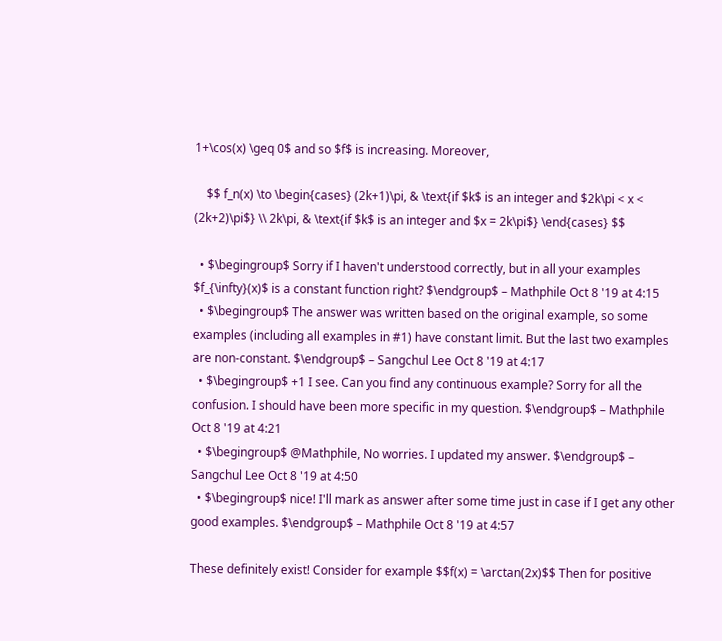1+\cos(x) \geq 0$ and so $f$ is increasing. Moreover,

    $$ f_n(x) \to \begin{cases} (2k+1)\pi, & \text{if $k$ is an integer and $2k\pi < x < (2k+2)\pi$} \\ 2k\pi, & \text{if $k$ is an integer and $x = 2k\pi$} \end{cases} $$

  • $\begingroup$ Sorry if I haven't understood correctly, but in all your examples $f_{\infty}(x)$ is a constant function right? $\endgroup$ – Mathphile Oct 8 '19 at 4:15
  • $\begingroup$ The answer was written based on the original example, so some examples (including all examples in #1) have constant limit. But the last two examples are non-constant. $\endgroup$ – Sangchul Lee Oct 8 '19 at 4:17
  • $\begingroup$ +1 I see. Can you find any continuous example? Sorry for all the confusion. I should have been more specific in my question. $\endgroup$ – Mathphile Oct 8 '19 at 4:21
  • $\begingroup$ @Mathphile, No worries. I updated my answer. $\endgroup$ – Sangchul Lee Oct 8 '19 at 4:50
  • $\begingroup$ nice! I'll mark as answer after some time just in case if I get any other good examples. $\endgroup$ – Mathphile Oct 8 '19 at 4:57

These definitely exist! Consider for example $$f(x) = \arctan(2x)$$ Then for positive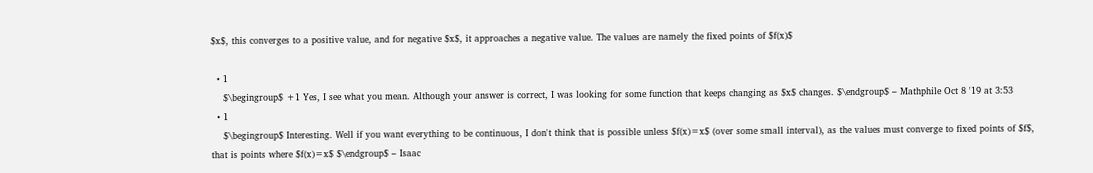$x$, this converges to a positive value, and for negative $x$, it approaches a negative value. The values are namely the fixed points of $f(x)$

  • 1
    $\begingroup$ +1 Yes, I see what you mean. Although your answer is correct, I was looking for some function that keeps changing as $x$ changes. $\endgroup$ – Mathphile Oct 8 '19 at 3:53
  • 1
    $\begingroup$ Interesting. Well if you want everything to be continuous, I don't think that is possible unless $f(x)=x$ (over some small interval), as the values must converge to fixed points of $f$, that is points where $f(x)=x$ $\endgroup$ – Isaac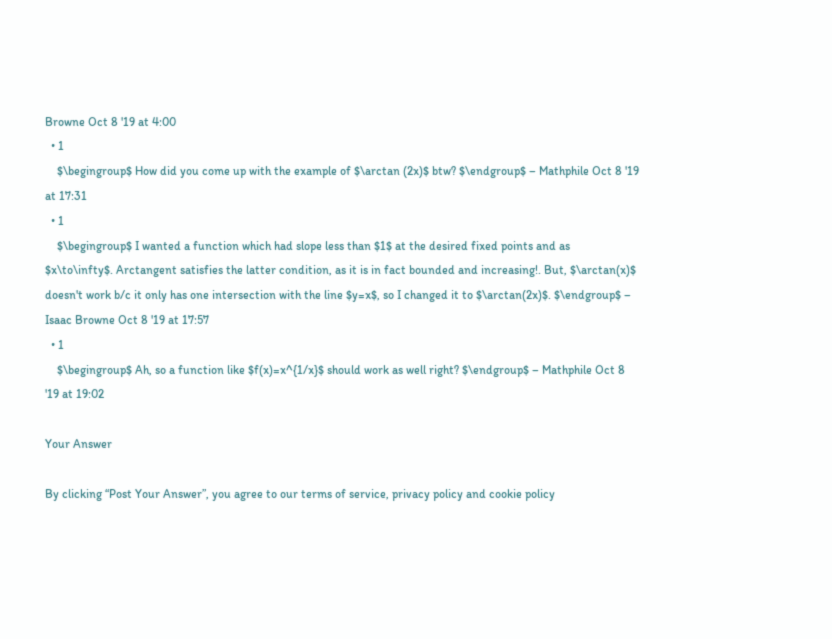Browne Oct 8 '19 at 4:00
  • 1
    $\begingroup$ How did you come up with the example of $\arctan (2x)$ btw? $\endgroup$ – Mathphile Oct 8 '19 at 17:31
  • 1
    $\begingroup$ I wanted a function which had slope less than $1$ at the desired fixed points and as $x\to\infty$. Arctangent satisfies the latter condition, as it is in fact bounded and increasing!. But, $\arctan(x)$ doesn't work b/c it only has one intersection with the line $y=x$, so I changed it to $\arctan(2x)$. $\endgroup$ – Isaac Browne Oct 8 '19 at 17:57
  • 1
    $\begingroup$ Ah, so a function like $f(x)=x^{1/x}$ should work as well right? $\endgroup$ – Mathphile Oct 8 '19 at 19:02

Your Answer

By clicking “Post Your Answer”, you agree to our terms of service, privacy policy and cookie policy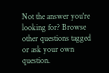Not the answer you're looking for? Browse other questions tagged or ask your own question.